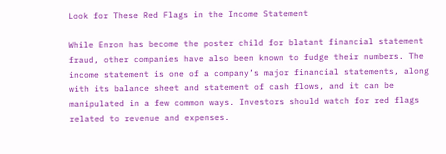Look for These Red Flags in the Income Statement

While Enron has become the poster child for blatant financial statement fraud, other companies have also been known to fudge their numbers. The income statement is one of a company’s major financial statements, along with its balance sheet and statement of cash flows, and it can be manipulated in a few common ways. Investors should watch for red flags related to revenue and expenses.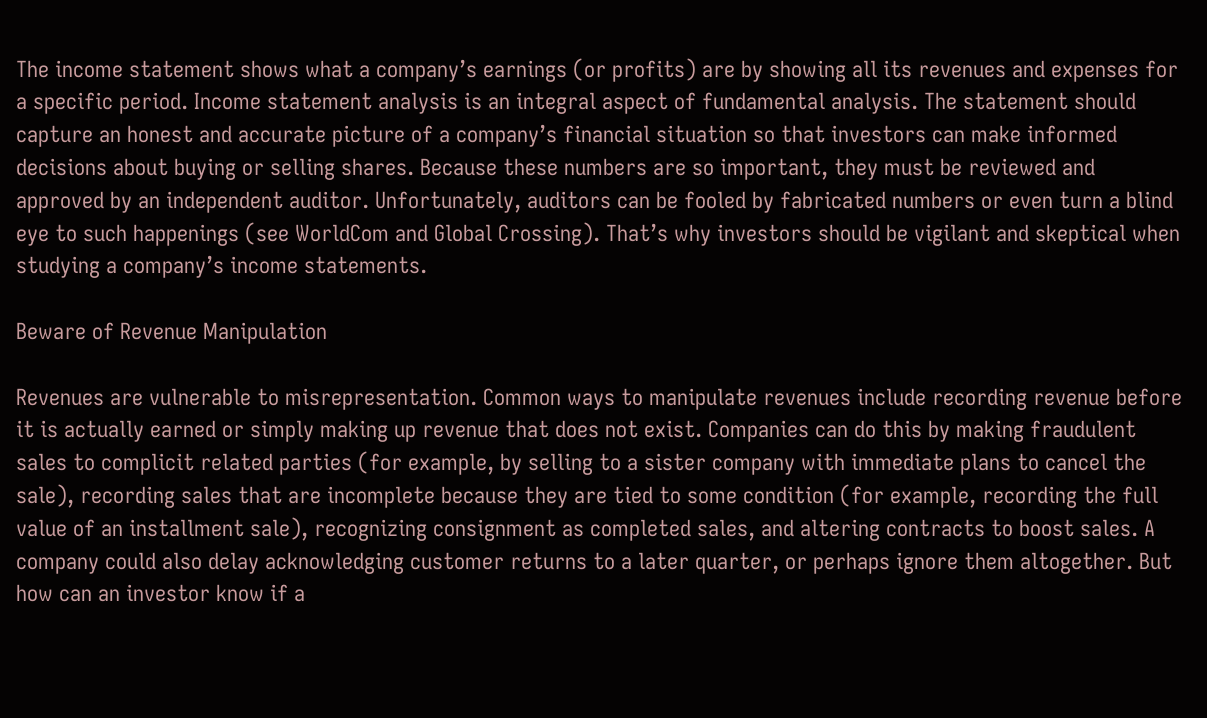The income statement shows what a company’s earnings (or profits) are by showing all its revenues and expenses for a specific period. Income statement analysis is an integral aspect of fundamental analysis. The statement should capture an honest and accurate picture of a company’s financial situation so that investors can make informed decisions about buying or selling shares. Because these numbers are so important, they must be reviewed and approved by an independent auditor. Unfortunately, auditors can be fooled by fabricated numbers or even turn a blind eye to such happenings (see WorldCom and Global Crossing). That’s why investors should be vigilant and skeptical when studying a company’s income statements.

Beware of Revenue Manipulation

Revenues are vulnerable to misrepresentation. Common ways to manipulate revenues include recording revenue before it is actually earned or simply making up revenue that does not exist. Companies can do this by making fraudulent sales to complicit related parties (for example, by selling to a sister company with immediate plans to cancel the sale), recording sales that are incomplete because they are tied to some condition (for example, recording the full value of an installment sale), recognizing consignment as completed sales, and altering contracts to boost sales. A company could also delay acknowledging customer returns to a later quarter, or perhaps ignore them altogether. But how can an investor know if a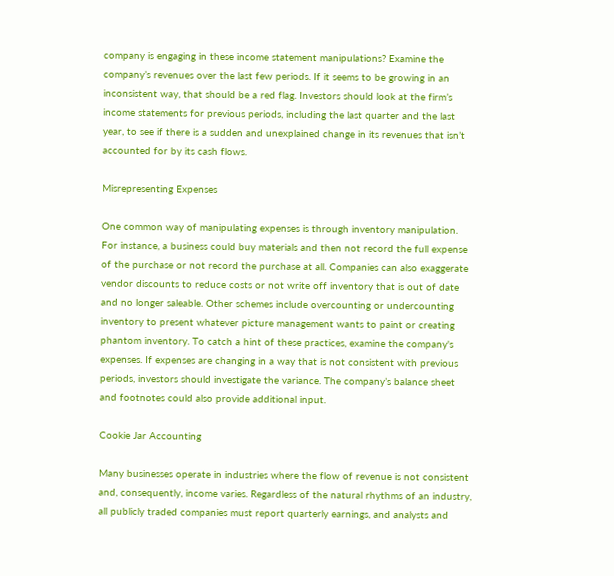company is engaging in these income statement manipulations? Examine the company’s revenues over the last few periods. If it seems to be growing in an inconsistent way, that should be a red flag. Investors should look at the firm’s income statements for previous periods, including the last quarter and the last year, to see if there is a sudden and unexplained change in its revenues that isn’t accounted for by its cash flows.

Misrepresenting Expenses

One common way of manipulating expenses is through inventory manipulation. For instance, a business could buy materials and then not record the full expense of the purchase or not record the purchase at all. Companies can also exaggerate vendor discounts to reduce costs or not write off inventory that is out of date and no longer saleable. Other schemes include overcounting or undercounting inventory to present whatever picture management wants to paint or creating phantom inventory. To catch a hint of these practices, examine the company's expenses. If expenses are changing in a way that is not consistent with previous periods, investors should investigate the variance. The company’s balance sheet and footnotes could also provide additional input.

Cookie Jar Accounting

Many businesses operate in industries where the flow of revenue is not consistent and, consequently, income varies. Regardless of the natural rhythms of an industry, all publicly traded companies must report quarterly earnings, and analysts and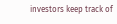investors keep track of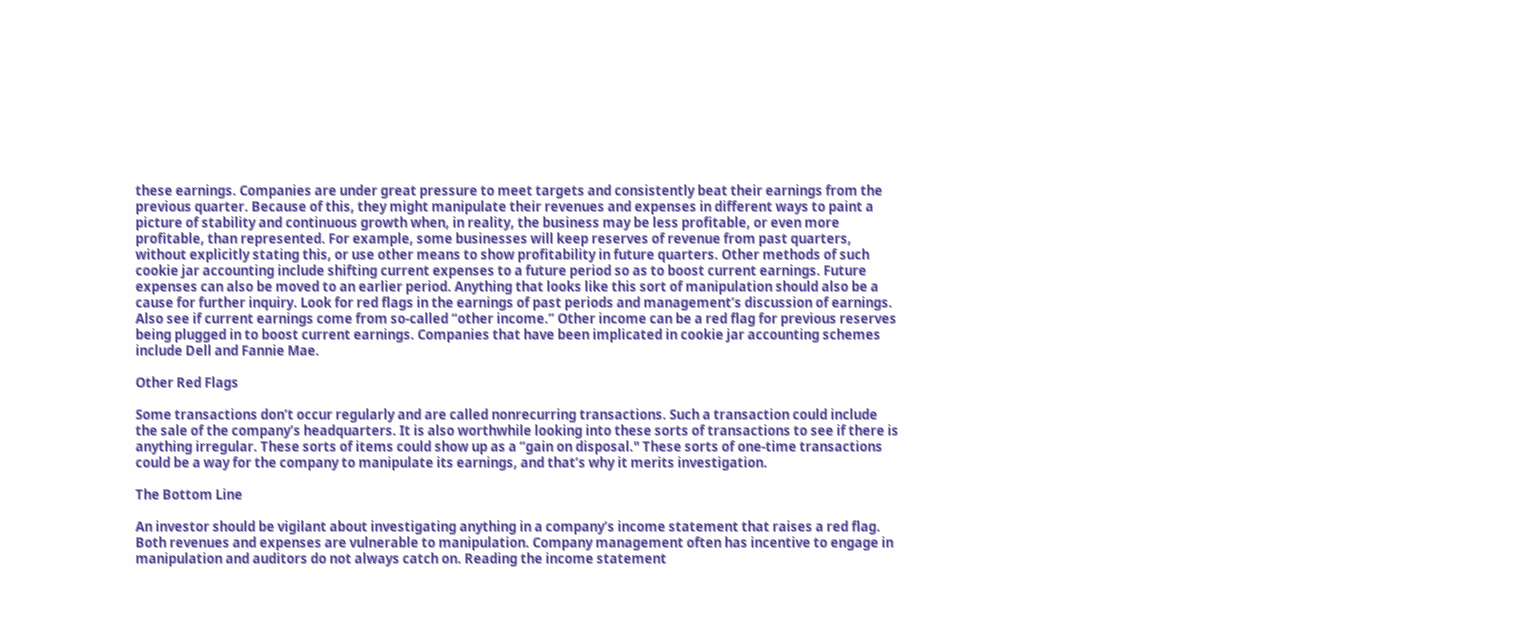these earnings. Companies are under great pressure to meet targets and consistently beat their earnings from the previous quarter. Because of this, they might manipulate their revenues and expenses in different ways to paint a picture of stability and continuous growth when, in reality, the business may be less profitable, or even more profitable, than represented. For example, some businesses will keep reserves of revenue from past quarters, without explicitly stating this, or use other means to show profitability in future quarters. Other methods of such cookie jar accounting include shifting current expenses to a future period so as to boost current earnings. Future expenses can also be moved to an earlier period. Anything that looks like this sort of manipulation should also be a cause for further inquiry. Look for red flags in the earnings of past periods and management’s discussion of earnings. Also see if current earnings come from so-called “other income.” Other income can be a red flag for previous reserves being plugged in to boost current earnings. Companies that have been implicated in cookie jar accounting schemes include Dell and Fannie Mae.

Other Red Flags

Some transactions don’t occur regularly and are called nonrecurring transactions. Such a transaction could include the sale of the company’s headquarters. It is also worthwhile looking into these sorts of transactions to see if there is anything irregular. These sorts of items could show up as a “gain on disposal." These sorts of one-time transactions could be a way for the company to manipulate its earnings, and that’s why it merits investigation.

The Bottom Line

An investor should be vigilant about investigating anything in a company’s income statement that raises a red flag. Both revenues and expenses are vulnerable to manipulation. Company management often has incentive to engage in manipulation and auditors do not always catch on. Reading the income statement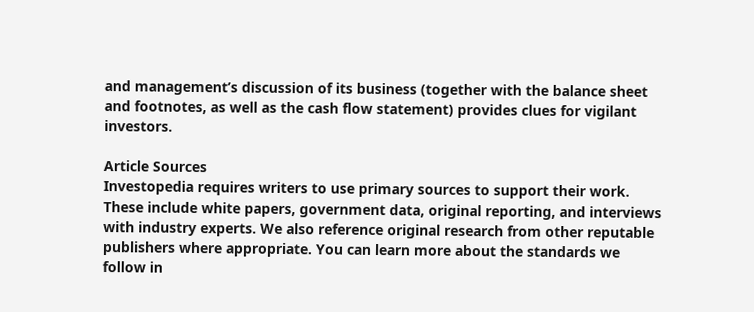and management’s discussion of its business (together with the balance sheet and footnotes, as well as the cash flow statement) provides clues for vigilant investors.

Article Sources
Investopedia requires writers to use primary sources to support their work. These include white papers, government data, original reporting, and interviews with industry experts. We also reference original research from other reputable publishers where appropriate. You can learn more about the standards we follow in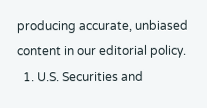producing accurate, unbiased content in our editorial policy.
  1. U.S. Securities and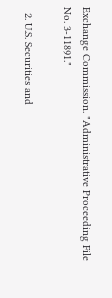Exchange Commission. "Administrative Proceeding File No. 3-11891."

  2. U.S. Securities and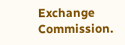Exchange Commission.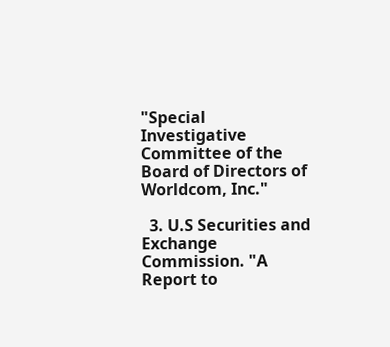"Special Investigative Committee of the Board of Directors of Worldcom, Inc."

  3. U.S Securities and Exchange Commission. "A Report to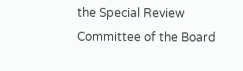the Special Review Committee of the Board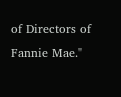of Directors of Fannie Mae."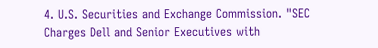4. U.S. Securities and Exchange Commission. "SEC Charges Dell and Senior Executives with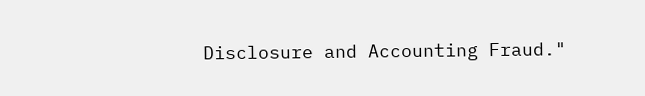Disclosure and Accounting Fraud."